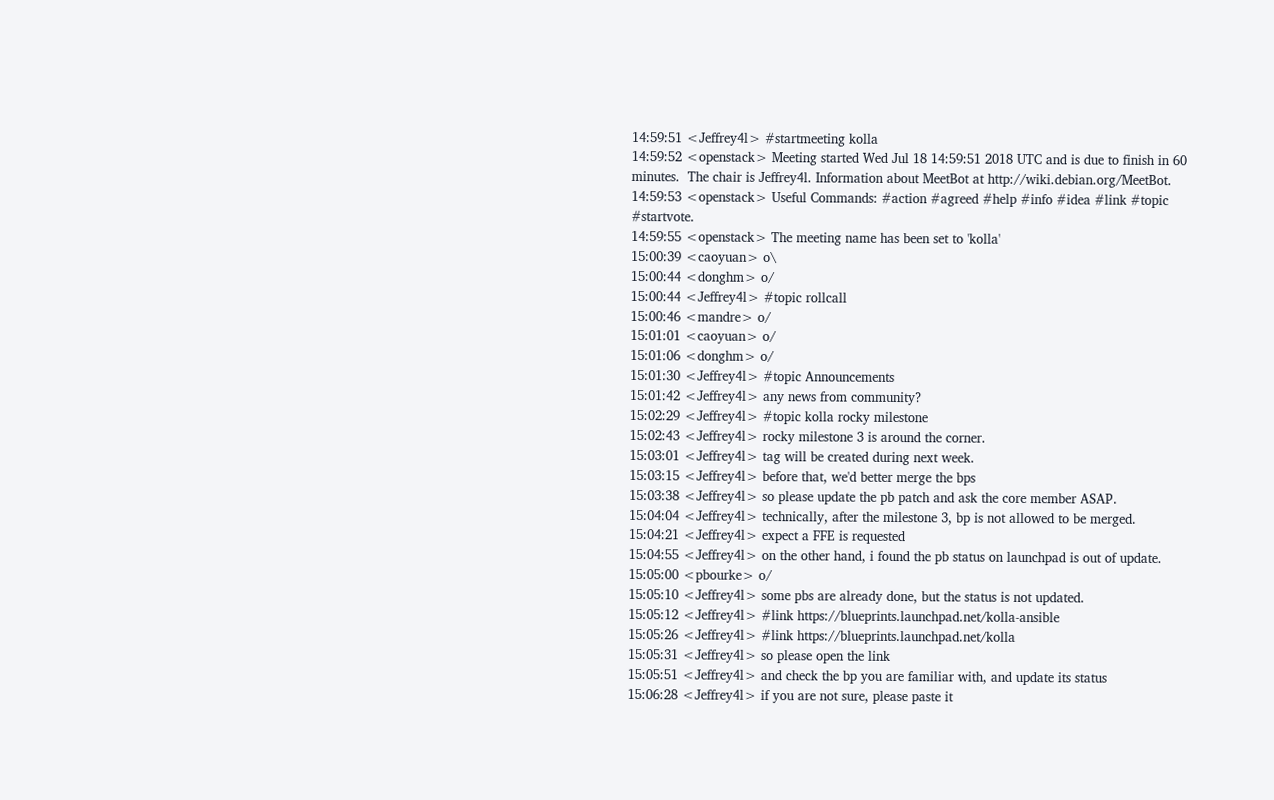14:59:51 <Jeffrey4l> #startmeeting kolla
14:59:52 <openstack> Meeting started Wed Jul 18 14:59:51 2018 UTC and is due to finish in 60 minutes.  The chair is Jeffrey4l. Information about MeetBot at http://wiki.debian.org/MeetBot.
14:59:53 <openstack> Useful Commands: #action #agreed #help #info #idea #link #topic #startvote.
14:59:55 <openstack> The meeting name has been set to 'kolla'
15:00:39 <caoyuan> o\
15:00:44 <donghm> o/
15:00:44 <Jeffrey4l> #topic rollcall
15:00:46 <mandre> o/
15:01:01 <caoyuan> o/
15:01:06 <donghm> o/
15:01:30 <Jeffrey4l> #topic Announcements
15:01:42 <Jeffrey4l> any news from community?
15:02:29 <Jeffrey4l> #topic kolla rocky milestone
15:02:43 <Jeffrey4l> rocky milestone 3 is around the corner.
15:03:01 <Jeffrey4l> tag will be created during next week.
15:03:15 <Jeffrey4l> before that, we'd better merge the bps
15:03:38 <Jeffrey4l> so please update the pb patch and ask the core member ASAP.
15:04:04 <Jeffrey4l> technically, after the milestone 3, bp is not allowed to be merged.
15:04:21 <Jeffrey4l> expect a FFE is requested
15:04:55 <Jeffrey4l> on the other hand, i found the pb status on launchpad is out of update.
15:05:00 <pbourke> o/
15:05:10 <Jeffrey4l> some pbs are already done, but the status is not updated.
15:05:12 <Jeffrey4l> #link https://blueprints.launchpad.net/kolla-ansible
15:05:26 <Jeffrey4l> #link https://blueprints.launchpad.net/kolla
15:05:31 <Jeffrey4l> so please open the link
15:05:51 <Jeffrey4l> and check the bp you are familiar with, and update its status
15:06:28 <Jeffrey4l> if you are not sure, please paste it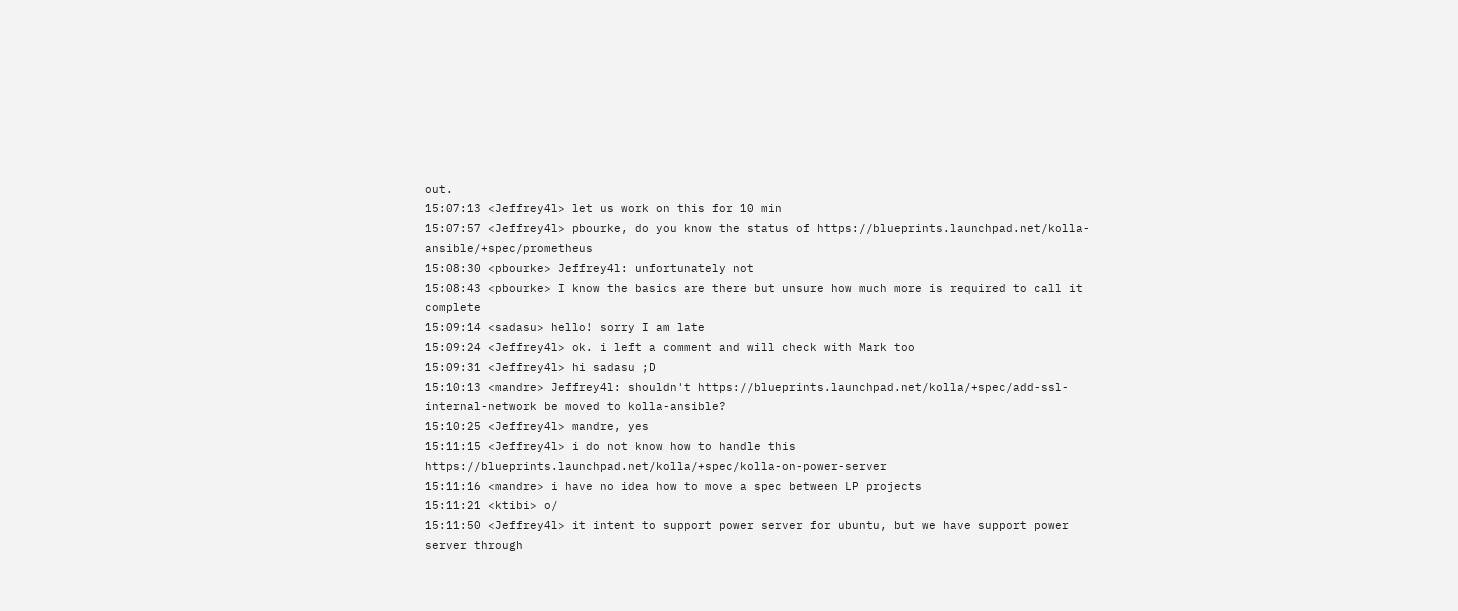out.
15:07:13 <Jeffrey4l> let us work on this for 10 min
15:07:57 <Jeffrey4l> pbourke, do you know the status of https://blueprints.launchpad.net/kolla-ansible/+spec/prometheus
15:08:30 <pbourke> Jeffrey4l: unfortunately not
15:08:43 <pbourke> I know the basics are there but unsure how much more is required to call it complete
15:09:14 <sadasu> hello! sorry I am late
15:09:24 <Jeffrey4l> ok. i left a comment and will check with Mark too
15:09:31 <Jeffrey4l> hi sadasu ;D
15:10:13 <mandre> Jeffrey4l: shouldn't https://blueprints.launchpad.net/kolla/+spec/add-ssl-internal-network be moved to kolla-ansible?
15:10:25 <Jeffrey4l> mandre, yes
15:11:15 <Jeffrey4l> i do not know how to handle this https://blueprints.launchpad.net/kolla/+spec/kolla-on-power-server
15:11:16 <mandre> i have no idea how to move a spec between LP projects
15:11:21 <ktibi> o/
15:11:50 <Jeffrey4l> it intent to support power server for ubuntu, but we have support power server through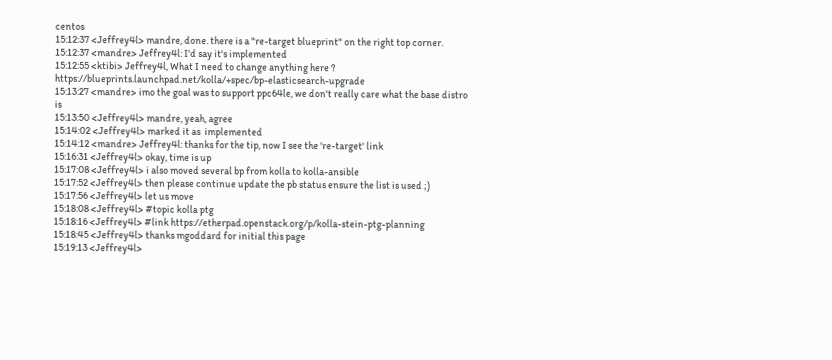centos
15:12:37 <Jeffrey4l> mandre, done. there is a "re-target blueprint" on the right top corner.
15:12:37 <mandre> Jeffrey4l: I'd say it's implemented
15:12:55 <ktibi> Jeffrey4l, What I need to change anything here ? https://blueprints.launchpad.net/kolla/+spec/bp-elasticsearch-upgrade
15:13:27 <mandre> imo the goal was to support ppc64le, we don't really care what the base distro is
15:13:50 <Jeffrey4l> mandre, yeah, agree
15:14:02 <Jeffrey4l> marked it as  implemented
15:14:12 <mandre> Jeffrey4l: thanks for the tip, now I see the 're-target' link
15:16:31 <Jeffrey4l> okay, time is up
15:17:08 <Jeffrey4l> i also moved several bp from kolla to kolla-ansible
15:17:52 <Jeffrey4l> then please continue update the pb status ensure the list is used ;)
15:17:56 <Jeffrey4l> let us move
15:18:08 <Jeffrey4l> #topic kolla ptg
15:18:16 <Jeffrey4l> #link https://etherpad.openstack.org/p/kolla-stein-ptg-planning
15:18:45 <Jeffrey4l> thanks mgoddard for initial this page
15:19:13 <Jeffrey4l>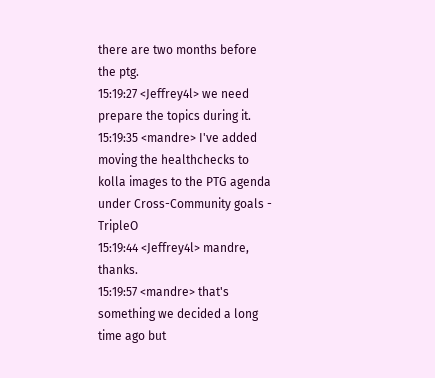there are two months before the ptg.
15:19:27 <Jeffrey4l> we need prepare the topics during it.
15:19:35 <mandre> I've added moving the healthchecks to kolla images to the PTG agenda under Cross-Community goals - TripleO
15:19:44 <Jeffrey4l> mandre, thanks.
15:19:57 <mandre> that's something we decided a long time ago but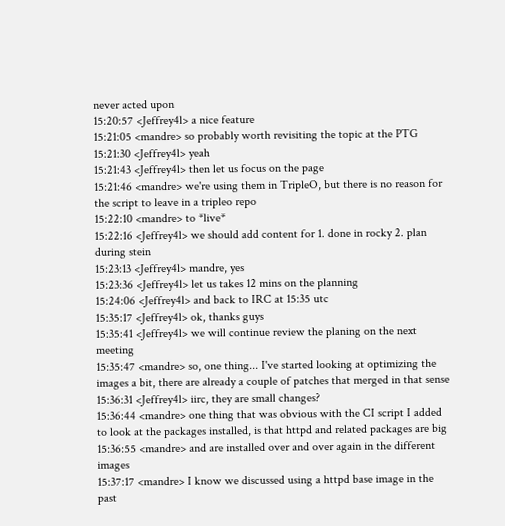never acted upon
15:20:57 <Jeffrey4l> a nice feature
15:21:05 <mandre> so probably worth revisiting the topic at the PTG
15:21:30 <Jeffrey4l> yeah
15:21:43 <Jeffrey4l> then let us focus on the page
15:21:46 <mandre> we're using them in TripleO, but there is no reason for the script to leave in a tripleo repo
15:22:10 <mandre> to *live*
15:22:16 <Jeffrey4l> we should add content for 1. done in rocky 2. plan during stein
15:23:13 <Jeffrey4l> mandre, yes
15:23:36 <Jeffrey4l> let us takes 12 mins on the planning
15:24:06 <Jeffrey4l> and back to IRC at 15:35 utc
15:35:17 <Jeffrey4l> ok, thanks guys
15:35:41 <Jeffrey4l> we will continue review the planing on the next meeting
15:35:47 <mandre> so, one thing... I've started looking at optimizing the images a bit, there are already a couple of patches that merged in that sense
15:36:31 <Jeffrey4l> iirc, they are small changes?
15:36:44 <mandre> one thing that was obvious with the CI script I added to look at the packages installed, is that httpd and related packages are big
15:36:55 <mandre> and are installed over and over again in the different images
15:37:17 <mandre> I know we discussed using a httpd base image in the past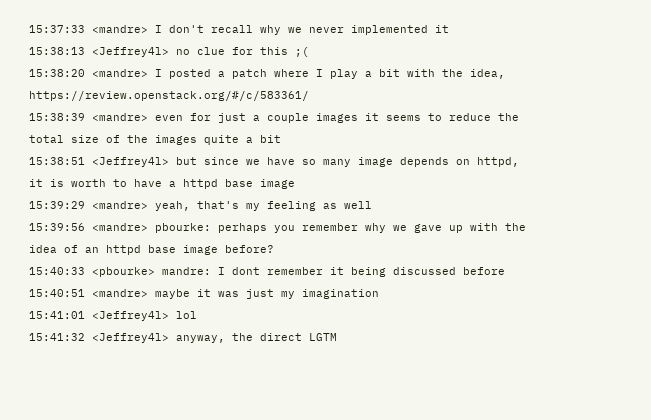15:37:33 <mandre> I don't recall why we never implemented it
15:38:13 <Jeffrey4l> no clue for this ;(
15:38:20 <mandre> I posted a patch where I play a bit with the idea, https://review.openstack.org/#/c/583361/
15:38:39 <mandre> even for just a couple images it seems to reduce the total size of the images quite a bit
15:38:51 <Jeffrey4l> but since we have so many image depends on httpd, it is worth to have a httpd base image
15:39:29 <mandre> yeah, that's my feeling as well
15:39:56 <mandre> pbourke: perhaps you remember why we gave up with the idea of an httpd base image before?
15:40:33 <pbourke> mandre: I dont remember it being discussed before
15:40:51 <mandre> maybe it was just my imagination
15:41:01 <Jeffrey4l> lol
15:41:32 <Jeffrey4l> anyway, the direct LGTM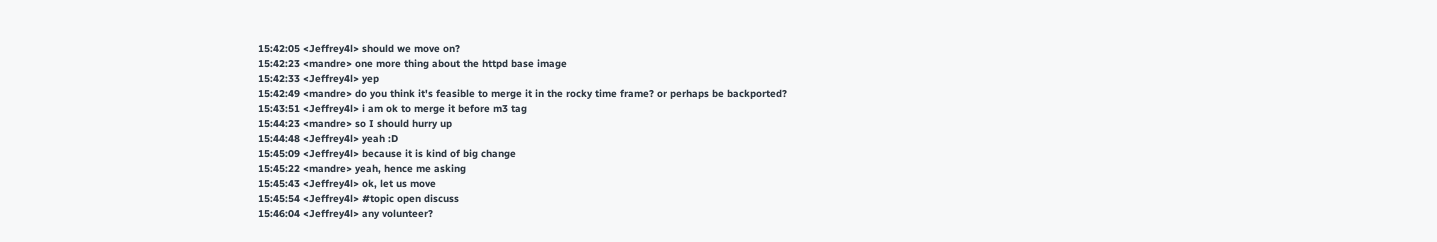15:42:05 <Jeffrey4l> should we move on?
15:42:23 <mandre> one more thing about the httpd base image
15:42:33 <Jeffrey4l> yep
15:42:49 <mandre> do you think it's feasible to merge it in the rocky time frame? or perhaps be backported?
15:43:51 <Jeffrey4l> i am ok to merge it before m3 tag
15:44:23 <mandre> so I should hurry up
15:44:48 <Jeffrey4l> yeah :D
15:45:09 <Jeffrey4l> because it is kind of big change
15:45:22 <mandre> yeah, hence me asking
15:45:43 <Jeffrey4l> ok, let us move
15:45:54 <Jeffrey4l> #topic open discuss
15:46:04 <Jeffrey4l> any volunteer?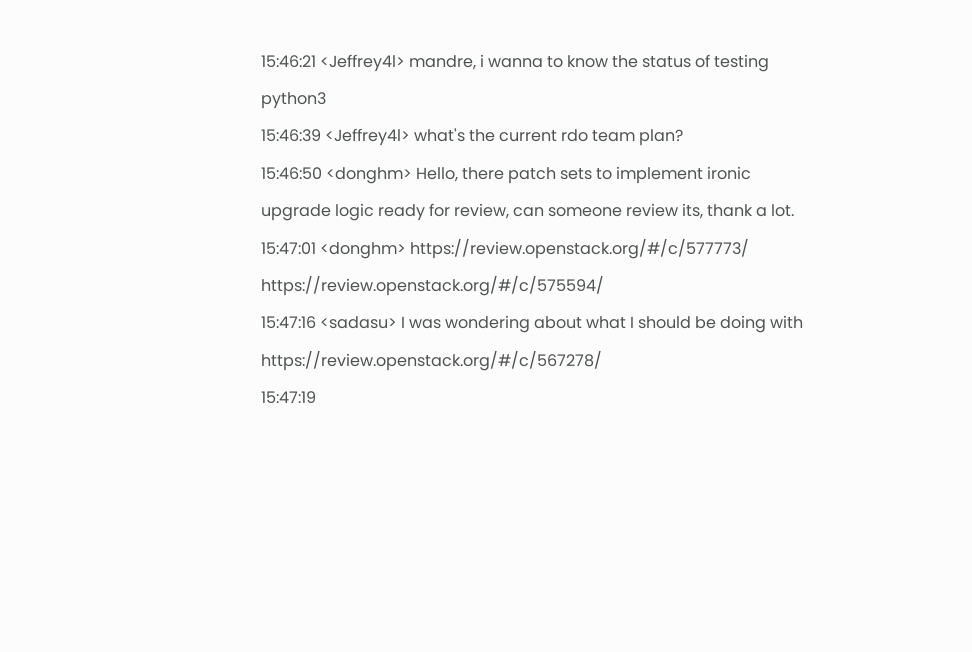15:46:21 <Jeffrey4l> mandre, i wanna to know the status of testing python3
15:46:39 <Jeffrey4l> what's the current rdo team plan?
15:46:50 <donghm> Hello, there patch sets to implement ironic upgrade logic ready for review, can someone review its, thank a lot.
15:47:01 <donghm> https://review.openstack.org/#/c/577773/ https://review.openstack.org/#/c/575594/
15:47:16 <sadasu> I was wondering about what I should be doing with https://review.openstack.org/#/c/567278/
15:47:19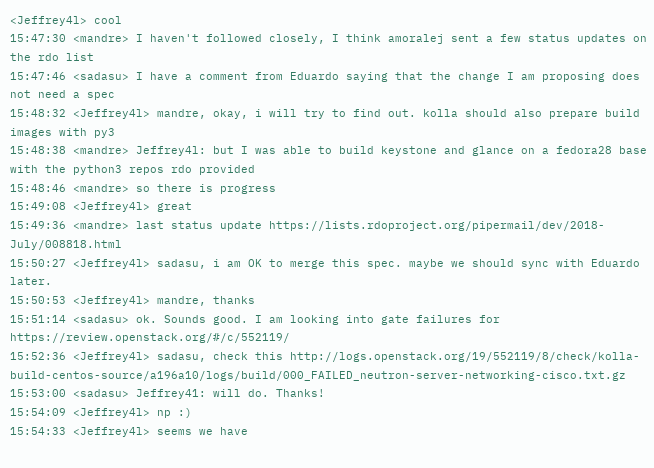<Jeffrey4l> cool
15:47:30 <mandre> I haven't followed closely, I think amoralej sent a few status updates on the rdo list
15:47:46 <sadasu> I have a comment from Eduardo saying that the change I am proposing does not need a spec
15:48:32 <Jeffrey4l> mandre, okay, i will try to find out. kolla should also prepare build images with py3
15:48:38 <mandre> Jeffrey4l: but I was able to build keystone and glance on a fedora28 base with the python3 repos rdo provided
15:48:46 <mandre> so there is progress
15:49:08 <Jeffrey4l> great
15:49:36 <mandre> last status update https://lists.rdoproject.org/pipermail/dev/2018-July/008818.html
15:50:27 <Jeffrey4l> sadasu, i am OK to merge this spec. maybe we should sync with Eduardo later.
15:50:53 <Jeffrey4l> mandre, thanks
15:51:14 <sadasu> ok. Sounds good. I am looking into gate failures for https://review.openstack.org/#/c/552119/
15:52:36 <Jeffrey4l> sadasu, check this http://logs.openstack.org/19/552119/8/check/kolla-build-centos-source/a196a10/logs/build/000_FAILED_neutron-server-networking-cisco.txt.gz
15:53:00 <sadasu> Jeffrey41: will do. Thanks!
15:54:09 <Jeffrey4l> np :)
15:54:33 <Jeffrey4l> seems we have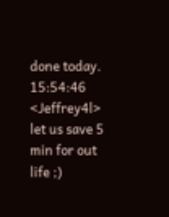done today.
15:54:46 <Jeffrey4l> let us save 5 min for out life ;)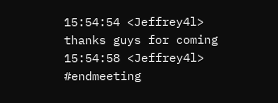15:54:54 <Jeffrey4l> thanks guys for coming
15:54:58 <Jeffrey4l> #endmeeting